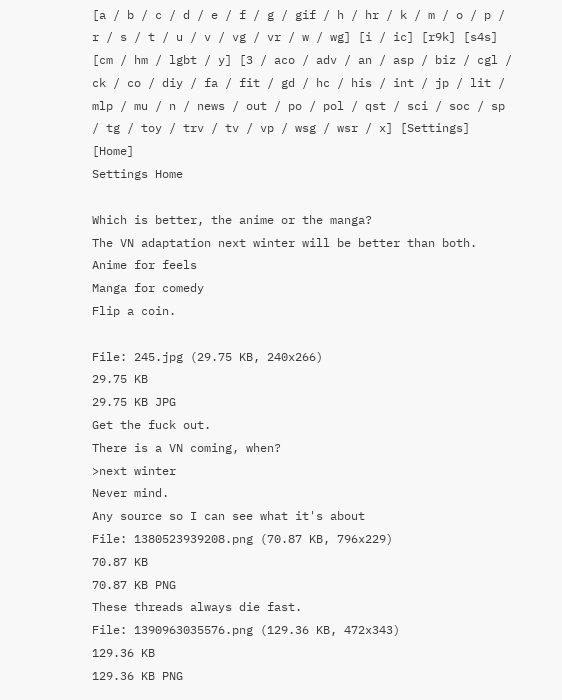[a / b / c / d / e / f / g / gif / h / hr / k / m / o / p / r / s / t / u / v / vg / vr / w / wg] [i / ic] [r9k] [s4s] [cm / hm / lgbt / y] [3 / aco / adv / an / asp / biz / cgl / ck / co / diy / fa / fit / gd / hc / his / int / jp / lit / mlp / mu / n / news / out / po / pol / qst / sci / soc / sp / tg / toy / trv / tv / vp / wsg / wsr / x] [Settings] [Home]
Settings Home

Which is better, the anime or the manga?
The VN adaptation next winter will be better than both.
Anime for feels
Manga for comedy
Flip a coin.

File: 245.jpg (29.75 KB, 240x266)
29.75 KB
29.75 KB JPG
Get the fuck out.
There is a VN coming, when?
>next winter
Never mind.
Any source so I can see what it's about
File: 1380523939208.png (70.87 KB, 796x229)
70.87 KB
70.87 KB PNG
These threads always die fast.
File: 1390963035576.png (129.36 KB, 472x343)
129.36 KB
129.36 KB PNG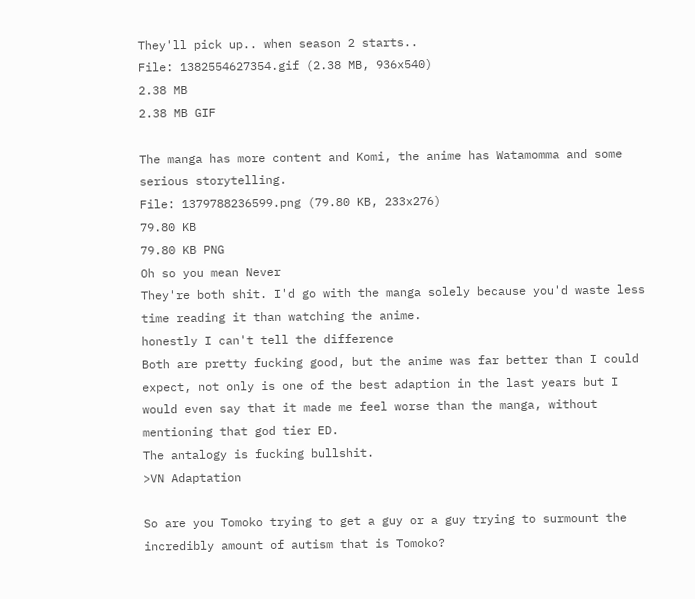They'll pick up.. when season 2 starts..
File: 1382554627354.gif (2.38 MB, 936x540)
2.38 MB
2.38 MB GIF

The manga has more content and Komi, the anime has Watamomma and some serious storytelling.
File: 1379788236599.png (79.80 KB, 233x276)
79.80 KB
79.80 KB PNG
Oh so you mean Never
They're both shit. I'd go with the manga solely because you'd waste less time reading it than watching the anime.
honestly I can't tell the difference
Both are pretty fucking good, but the anime was far better than I could expect, not only is one of the best adaption in the last years but I would even say that it made me feel worse than the manga, without mentioning that god tier ED.
The antalogy is fucking bullshit.
>VN Adaptation

So are you Tomoko trying to get a guy or a guy trying to surmount the incredibly amount of autism that is Tomoko?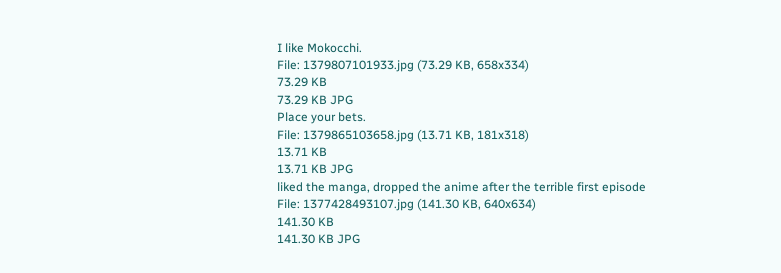I like Mokocchi.
File: 1379807101933.jpg (73.29 KB, 658x334)
73.29 KB
73.29 KB JPG
Place your bets.
File: 1379865103658.jpg (13.71 KB, 181x318)
13.71 KB
13.71 KB JPG
liked the manga, dropped the anime after the terrible first episode
File: 1377428493107.jpg (141.30 KB, 640x634)
141.30 KB
141.30 KB JPG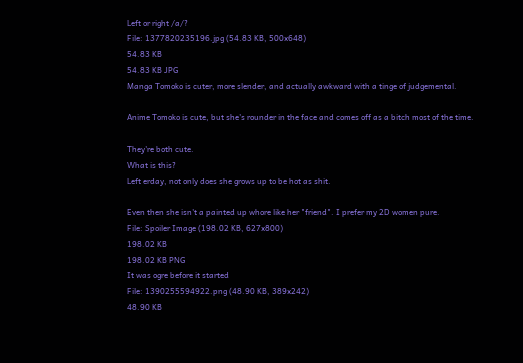Left or right /a/?
File: 1377820235196.jpg (54.83 KB, 500x648)
54.83 KB
54.83 KB JPG
Manga Tomoko is cuter, more slender, and actually awkward with a tinge of judgemental.

Anime Tomoko is cute, but she's rounder in the face and comes off as a bitch most of the time.

They're both cute.
What is this?
Left erday, not only does she grows up to be hot as shit.

Even then she isn't a painted up whore like her "friend". I prefer my 2D women pure.
File: Spoiler Image (198.02 KB, 627x800)
198.02 KB
198.02 KB PNG
It was ogre before it started
File: 1390255594922.png (48.90 KB, 389x242)
48.90 KB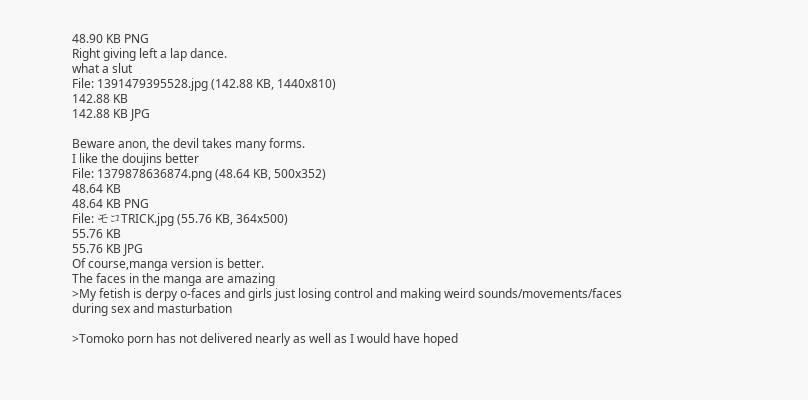48.90 KB PNG
Right giving left a lap dance.
what a slut
File: 1391479395528.jpg (142.88 KB, 1440x810)
142.88 KB
142.88 KB JPG

Beware anon, the devil takes many forms.
I like the doujins better
File: 1379878636874.png (48.64 KB, 500x352)
48.64 KB
48.64 KB PNG
File: モコTRICK.jpg (55.76 KB, 364x500)
55.76 KB
55.76 KB JPG
Of course,manga version is better.
The faces in the manga are amazing
>My fetish is derpy o-faces and girls just losing control and making weird sounds/movements/faces during sex and masturbation

>Tomoko porn has not delivered nearly as well as I would have hoped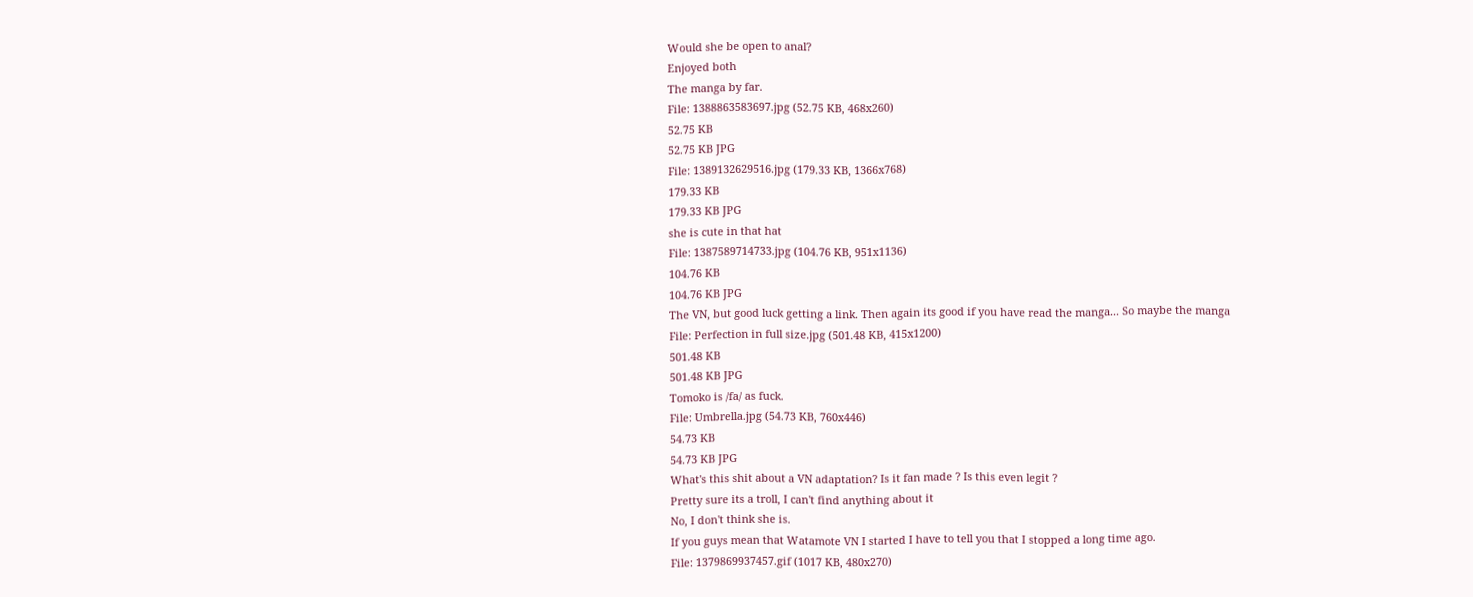Would she be open to anal?
Enjoyed both
The manga by far.
File: 1388863583697.jpg (52.75 KB, 468x260)
52.75 KB
52.75 KB JPG
File: 1389132629516.jpg (179.33 KB, 1366x768)
179.33 KB
179.33 KB JPG
she is cute in that hat
File: 1387589714733.jpg (104.76 KB, 951x1136)
104.76 KB
104.76 KB JPG
The VN, but good luck getting a link. Then again its good if you have read the manga... So maybe the manga
File: Perfection in full size.jpg (501.48 KB, 415x1200)
501.48 KB
501.48 KB JPG
Tomoko is /fa/ as fuck.
File: Umbrella.jpg (54.73 KB, 760x446)
54.73 KB
54.73 KB JPG
What's this shit about a VN adaptation? Is it fan made ? Is this even legit ?
Pretty sure its a troll, I can't find anything about it
No, I don't think she is.
If you guys mean that Watamote VN I started I have to tell you that I stopped a long time ago.
File: 1379869937457.gif (1017 KB, 480x270)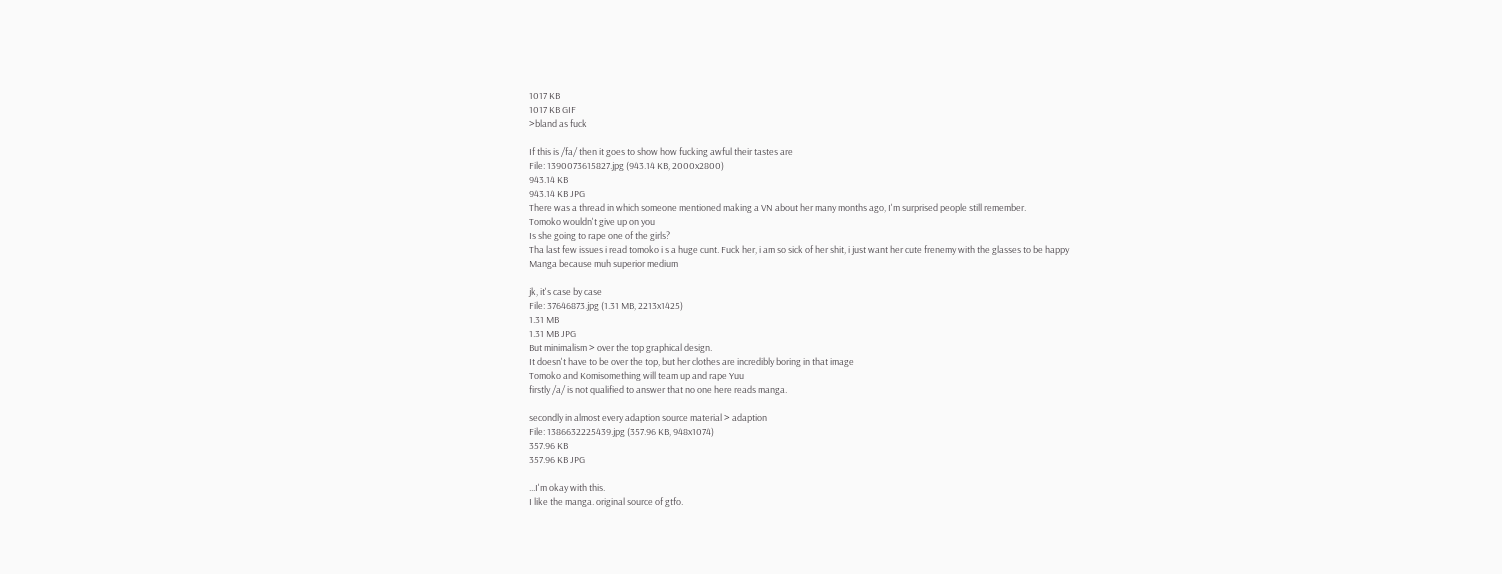1017 KB
1017 KB GIF
>bland as fuck

If this is /fa/ then it goes to show how fucking awful their tastes are
File: 1390073615827.jpg (943.14 KB, 2000x2800)
943.14 KB
943.14 KB JPG
There was a thread in which someone mentioned making a VN about her many months ago, I'm surprised people still remember.
Tomoko wouldn't give up on you
Is she going to rape one of the girls?
Tha last few issues i read tomoko i s a huge cunt. Fuck her, i am so sick of her shit, i just want her cute frenemy with the glasses to be happy
Manga because muh superior medium

jk, it's case by case
File: 37646873.jpg (1.31 MB, 2213x1425)
1.31 MB
1.31 MB JPG
But minimalism > over the top graphical design.
It doesn't have to be over the top, but her clothes are incredibly boring in that image
Tomoko and Komisomething will team up and rape Yuu
firstly /a/ is not qualified to answer that no one here reads manga.

secondly in almost every adaption source material > adaption
File: 1386632225439.jpg (357.96 KB, 948x1074)
357.96 KB
357.96 KB JPG

...I'm okay with this.
I like the manga. original source of gtfo.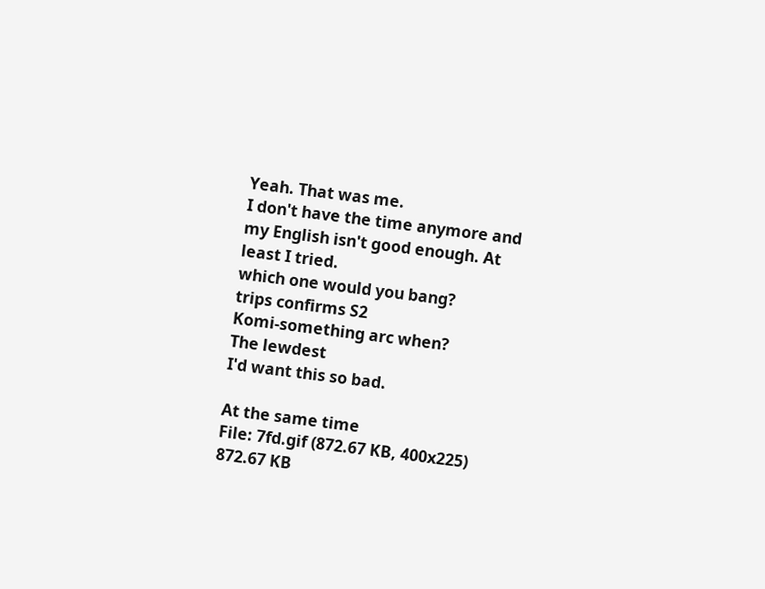Yeah. That was me.
I don't have the time anymore and my English isn't good enough. At least I tried.
which one would you bang?
trips confirms S2
Komi-something arc when?
The lewdest
I'd want this so bad.

At the same time
File: 7fd.gif (872.67 KB, 400x225)
872.67 KB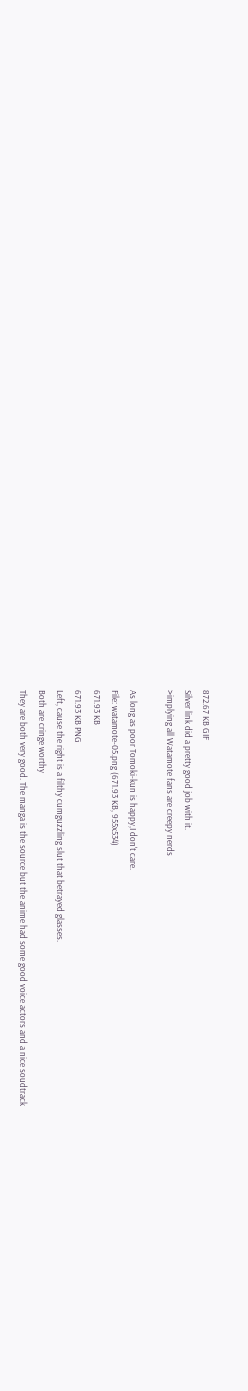872.67 KB GIF
Silver link did a pretty good job with it.
>implying all Watamote fans are creepy nerds

As long as poor Tomoki-kun is happy,I don't care.
File: watamote-05.png (671.93 KB, 955x534)
671.93 KB
671.93 KB PNG
Left, cause the right is a filthy cumguzzling slut that betrayed glasses.
Both are cringe worthy
They are both very good. The manga is the source but the anime had some good voice actors and a nice soudtrack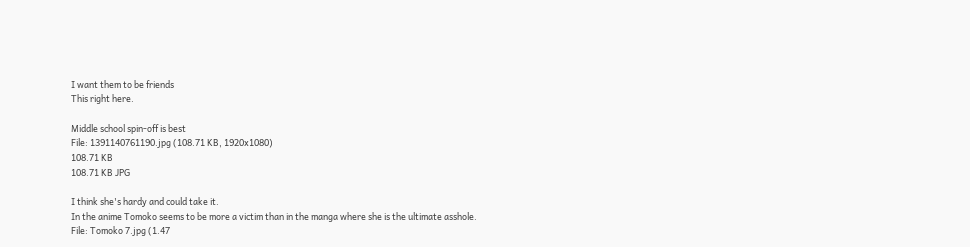I want them to be friends
This right here.

Middle school spin-off is best
File: 1391140761190.jpg (108.71 KB, 1920x1080)
108.71 KB
108.71 KB JPG

I think she's hardy and could take it.
In the anime Tomoko seems to be more a victim than in the manga where she is the ultimate asshole.
File: Tomoko 7.jpg (1.47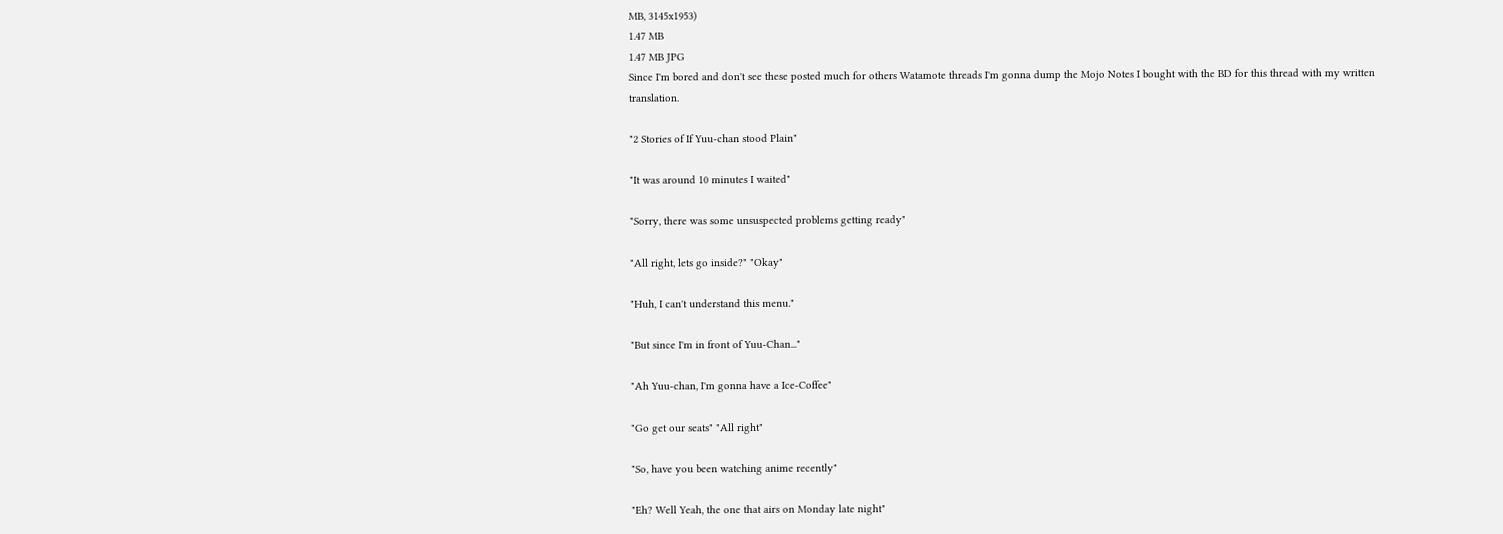MB, 3145x1953)
1.47 MB
1.47 MB JPG
Since I'm bored and don't see these posted much for others Watamote threads I'm gonna dump the Mojo Notes I bought with the BD for this thread with my written translation.

"2 Stories of If Yuu-chan stood Plain"

"It was around 10 minutes I waited"

"Sorry, there was some unsuspected problems getting ready"

"All right, lets go inside?" "Okay"

"Huh, I can't understand this menu."

"But since I'm in front of Yuu-Chan..."

"Ah Yuu-chan, I'm gonna have a Ice-Coffee"

"Go get our seats" "All right"

"So, have you been watching anime recently"

"Eh? Well Yeah, the one that airs on Monday late night"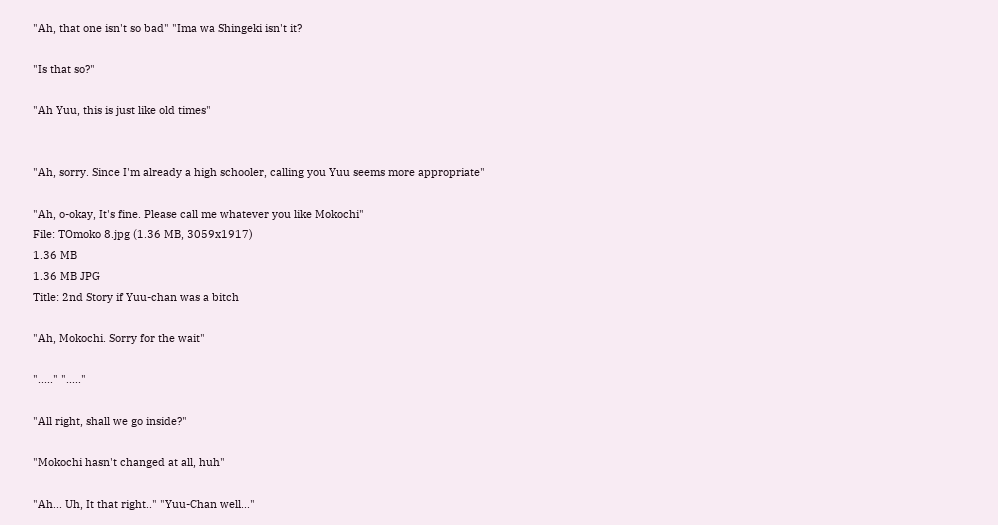"Ah, that one isn't so bad" "Ima wa Shingeki isn't it?

"Is that so?"

"Ah Yuu, this is just like old times"


"Ah, sorry. Since I'm already a high schooler, calling you Yuu seems more appropriate"

"Ah, o-okay, It's fine. Please call me whatever you like Mokochi"
File: TOmoko 8.jpg (1.36 MB, 3059x1917)
1.36 MB
1.36 MB JPG
Title: 2nd Story if Yuu-chan was a bitch

"Ah, Mokochi. Sorry for the wait"

"....." "....."

"All right, shall we go inside?"

"Mokochi hasn't changed at all, huh"

"Ah... Uh, It that right.." "Yuu-Chan well..."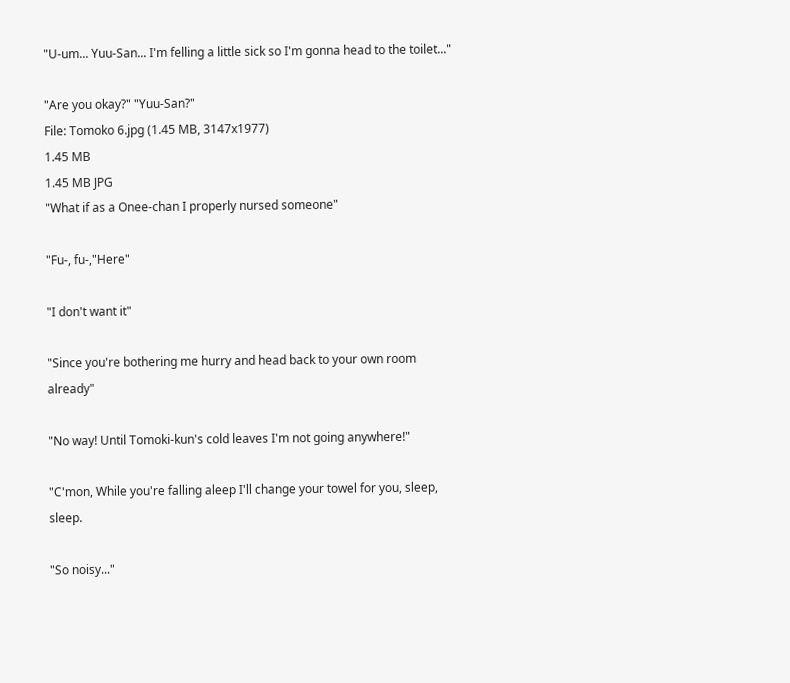"U-um... Yuu-San... I'm felling a little sick so I'm gonna head to the toilet..."

"Are you okay?" "Yuu-San?"
File: Tomoko 6.jpg (1.45 MB, 3147x1977)
1.45 MB
1.45 MB JPG
"What if as a Onee-chan I properly nursed someone"

"Fu-, fu-,"Here"

"I don't want it"

"Since you're bothering me hurry and head back to your own room already"

"No way! Until Tomoki-kun's cold leaves I'm not going anywhere!"

"C'mon, While you're falling aleep I'll change your towel for you, sleep, sleep.

"So noisy..."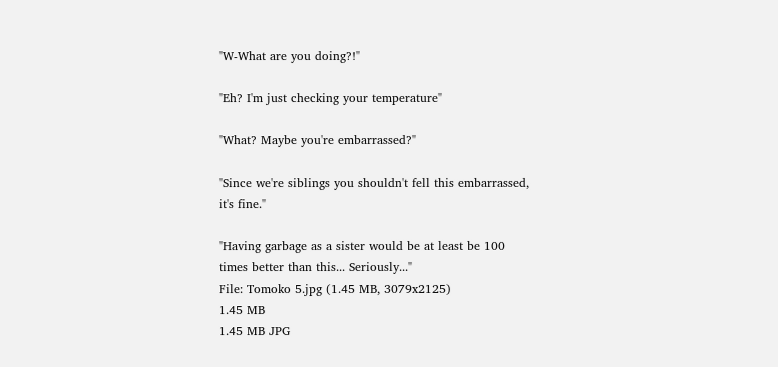"W-What are you doing?!"

"Eh? I'm just checking your temperature"

"What? Maybe you're embarrassed?"

"Since we're siblings you shouldn't fell this embarrassed, it's fine."

"Having garbage as a sister would be at least be 100 times better than this... Seriously..."
File: Tomoko 5.jpg (1.45 MB, 3079x2125)
1.45 MB
1.45 MB JPG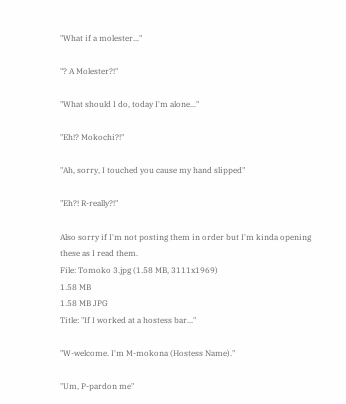"What if a molester..."

"? A Molester?!"

"What should I do, today I'm alone..."

"Eh!? Mokochi?!"

"Ah, sorry, I touched you cause my hand slipped"

"Eh?! R-really?!"

Also sorry if I'm not posting them in order but I'm kinda opening these as I read them.
File: Tomoko 3.jpg (1.58 MB, 3111x1969)
1.58 MB
1.58 MB JPG
Title: "If I worked at a hostess bar..."

"W-welcome. I'm M-mokona (Hostess Name)."

"Um, P-pardon me"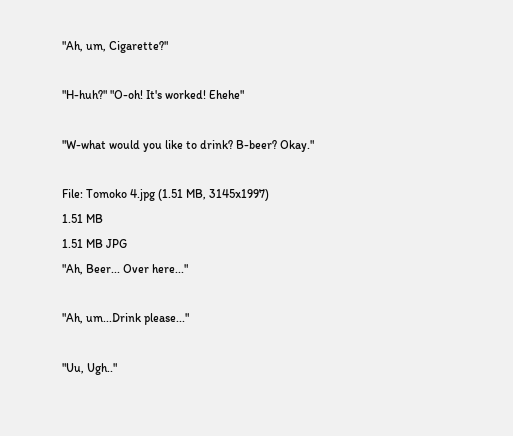"Ah, um, Cigarette?"

"H-huh?" "O-oh! It's worked! Ehehe"

"W-what would you like to drink? B-beer? Okay."

File: Tomoko 4.jpg (1.51 MB, 3145x1997)
1.51 MB
1.51 MB JPG
"Ah, Beer... Over here..."

"Ah, um...Drink please..."

"Uu, Ugh.."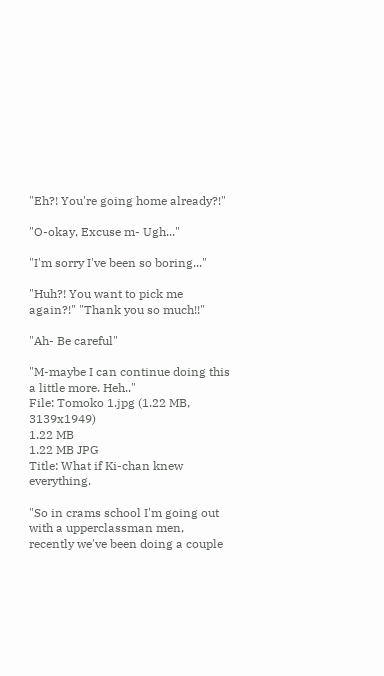"Eh?! You're going home already?!"

"O-okay, Excuse m- Ugh..."

"I'm sorry I've been so boring..."

"Huh?! You want to pick me again?!" "Thank you so much!!"

"Ah- Be careful"

"M-maybe I can continue doing this a little more. Heh.."
File: Tomoko 1.jpg (1.22 MB, 3139x1949)
1.22 MB
1.22 MB JPG
Title: What if Ki-chan knew everything.

"So in crams school I'm going out with a upperclassman men, recently we've been doing a couple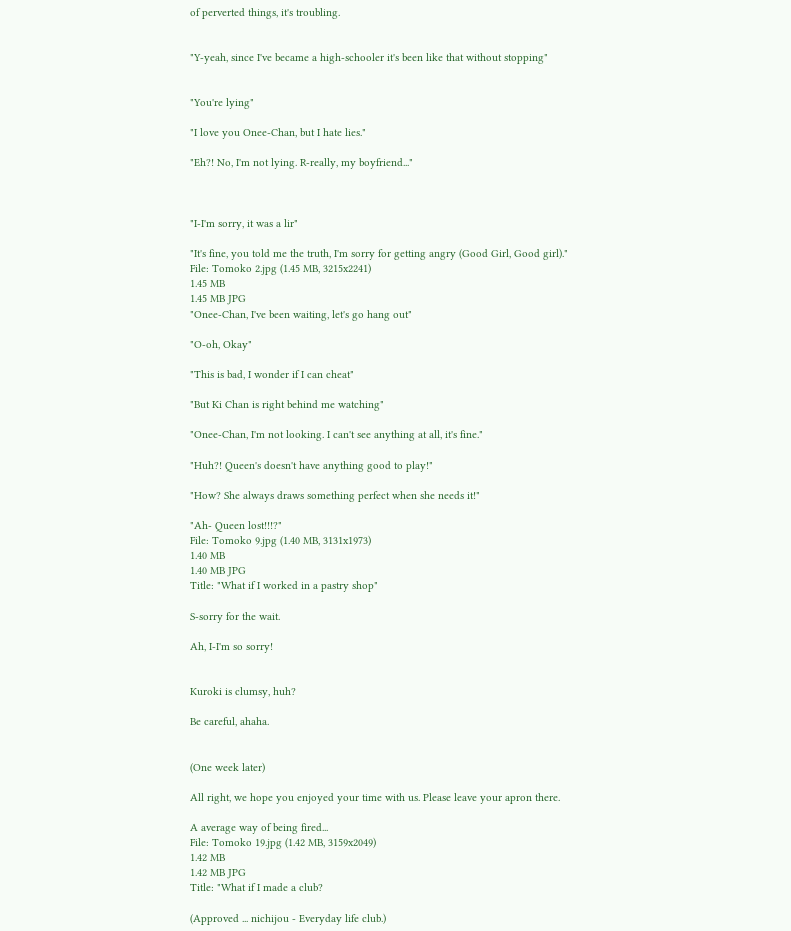of perverted things, it's troubling.


"Y-yeah, since I've became a high-schooler it's been like that without stopping"


"You're lying"

"I love you Onee-Chan, but I hate lies."

"Eh?! No, I'm not lying. R-really, my boyfriend..."



"I-I'm sorry, it was a lir"

"It's fine, you told me the truth, I'm sorry for getting angry (Good Girl, Good girl)."
File: Tomoko 2.jpg (1.45 MB, 3215x2241)
1.45 MB
1.45 MB JPG
"Onee-Chan, I've been waiting, let's go hang out"

"O-oh, Okay"

"This is bad, I wonder if I can cheat"

"But Ki Chan is right behind me watching"

"Onee-Chan, I'm not looking. I can't see anything at all, it's fine."

"Huh?! Queen's doesn't have anything good to play!"

"How? She always draws something perfect when she needs it!"

"Ah- Queen lost!!!?"
File: Tomoko 9.jpg (1.40 MB, 3131x1973)
1.40 MB
1.40 MB JPG
Title: "What if I worked in a pastry shop"

S-sorry for the wait.

Ah, I-I'm so sorry!


Kuroki is clumsy, huh?

Be careful, ahaha.


(One week later)

All right, we hope you enjoyed your time with us. Please leave your apron there.

A average way of being fired...
File: Tomoko 19.jpg (1.42 MB, 3159x2049)
1.42 MB
1.42 MB JPG
Title: "What if I made a club?

(Approved ... nichijou - Everyday life club.)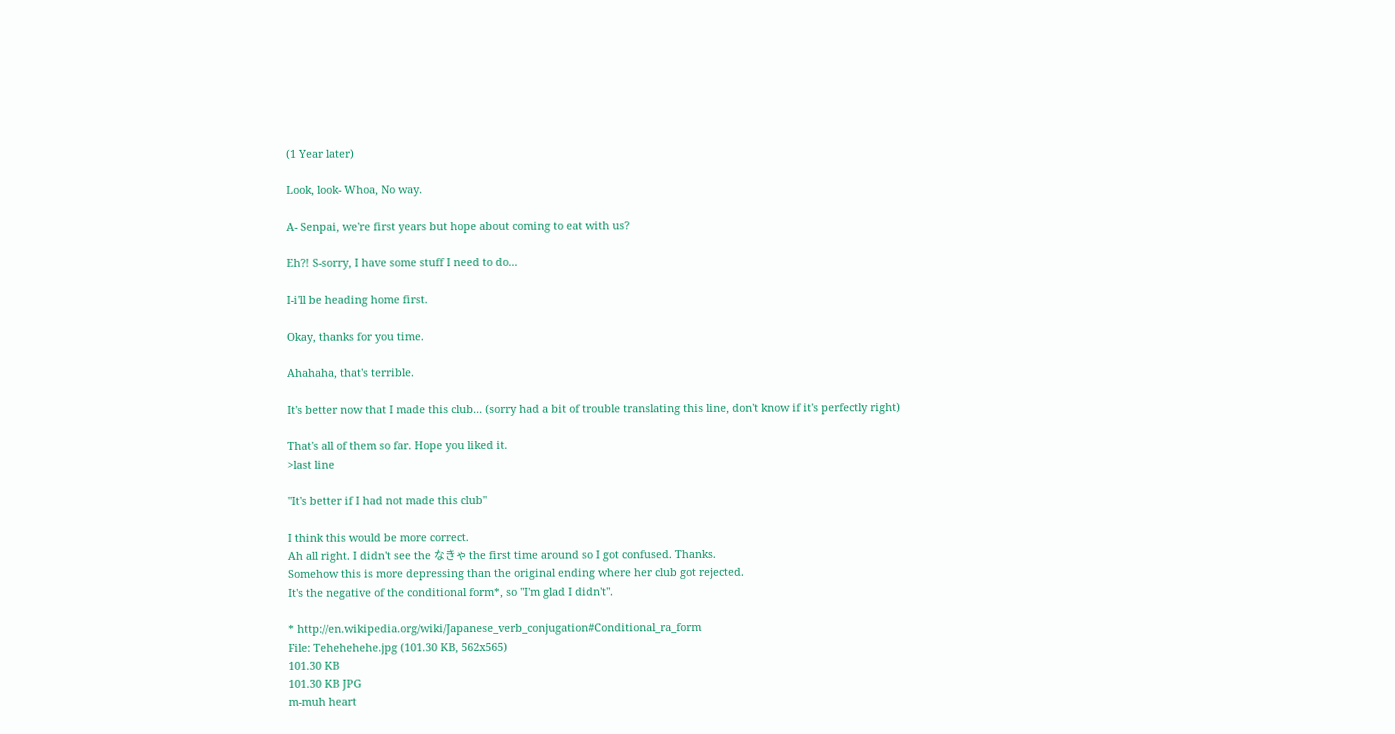(1 Year later)

Look, look- Whoa, No way.

A- Senpai, we're first years but hope about coming to eat with us?

Eh?! S-sorry, I have some stuff I need to do...

I-i'll be heading home first.

Okay, thanks for you time.

Ahahaha, that's terrible.

It's better now that I made this club... (sorry had a bit of trouble translating this line, don't know if it's perfectly right)

That's all of them so far. Hope you liked it.
>last line

"It's better if I had not made this club"

I think this would be more correct.
Ah all right. I didn't see the なきゃ the first time around so I got confused. Thanks.
Somehow this is more depressing than the original ending where her club got rejected.
It's the negative of the conditional form*, so "I'm glad I didn't".

* http://en.wikipedia.org/wiki/Japanese_verb_conjugation#Conditional_ra_form
File: Tehehehehe.jpg (101.30 KB, 562x565)
101.30 KB
101.30 KB JPG
m-muh heart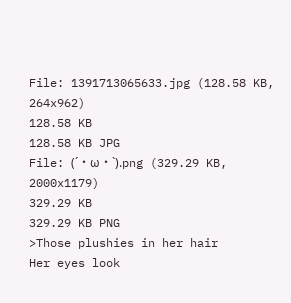File: 1391713065633.jpg (128.58 KB, 264x962)
128.58 KB
128.58 KB JPG
File: (´・ω・`).png (329.29 KB, 2000x1179)
329.29 KB
329.29 KB PNG
>Those plushies in her hair
Her eyes look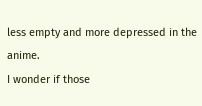less empty and more depressed in the anime.
I wonder if those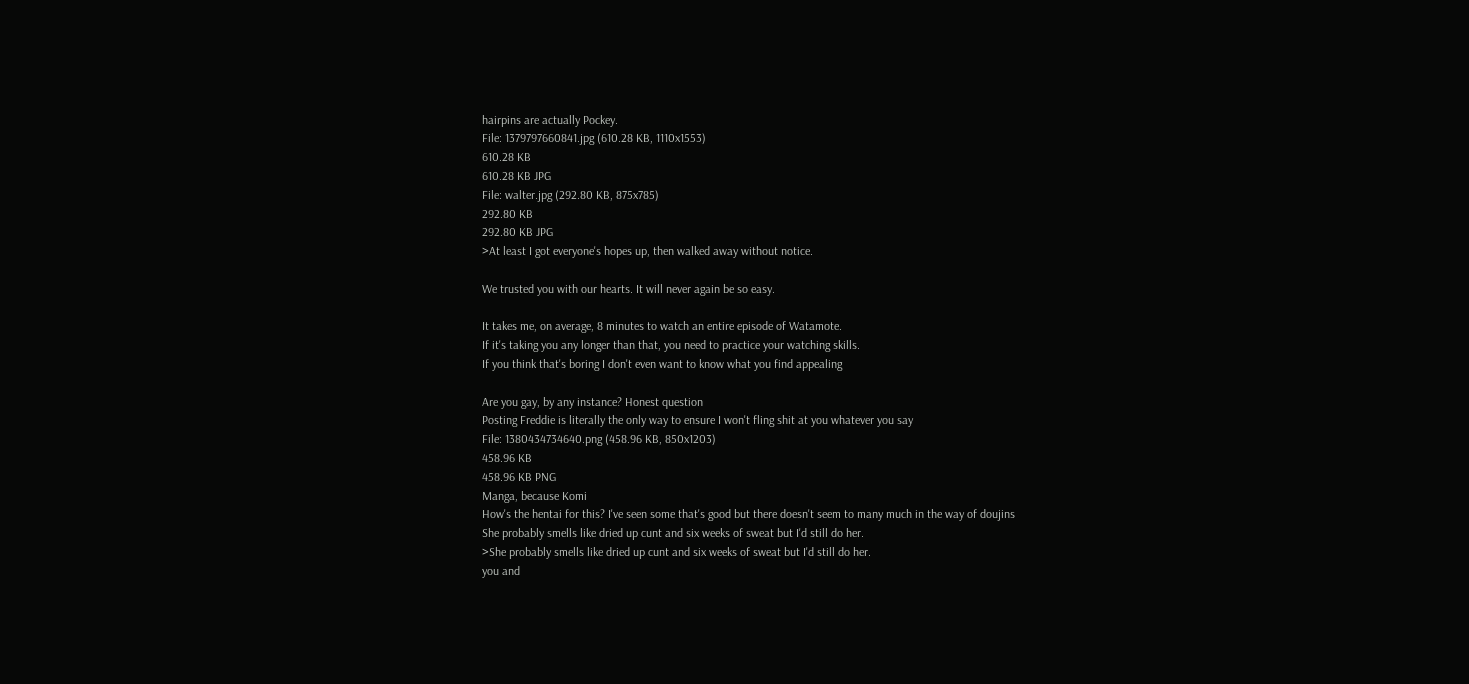hairpins are actually Pockey.
File: 1379797660841.jpg (610.28 KB, 1110x1553)
610.28 KB
610.28 KB JPG
File: walter.jpg (292.80 KB, 875x785)
292.80 KB
292.80 KB JPG
>At least I got everyone's hopes up, then walked away without notice.

We trusted you with our hearts. It will never again be so easy.

It takes me, on average, 8 minutes to watch an entire episode of Watamote.
If it's taking you any longer than that, you need to practice your watching skills.
If you think that's boring I don't even want to know what you find appealing

Are you gay, by any instance? Honest question
Posting Freddie is literally the only way to ensure I won't fling shit at you whatever you say
File: 1380434734640.png (458.96 KB, 850x1203)
458.96 KB
458.96 KB PNG
Manga, because Komi
How's the hentai for this? I've seen some that's good but there doesn't seem to many much in the way of doujins
She probably smells like dried up cunt and six weeks of sweat but I'd still do her.
>She probably smells like dried up cunt and six weeks of sweat but I'd still do her.
you and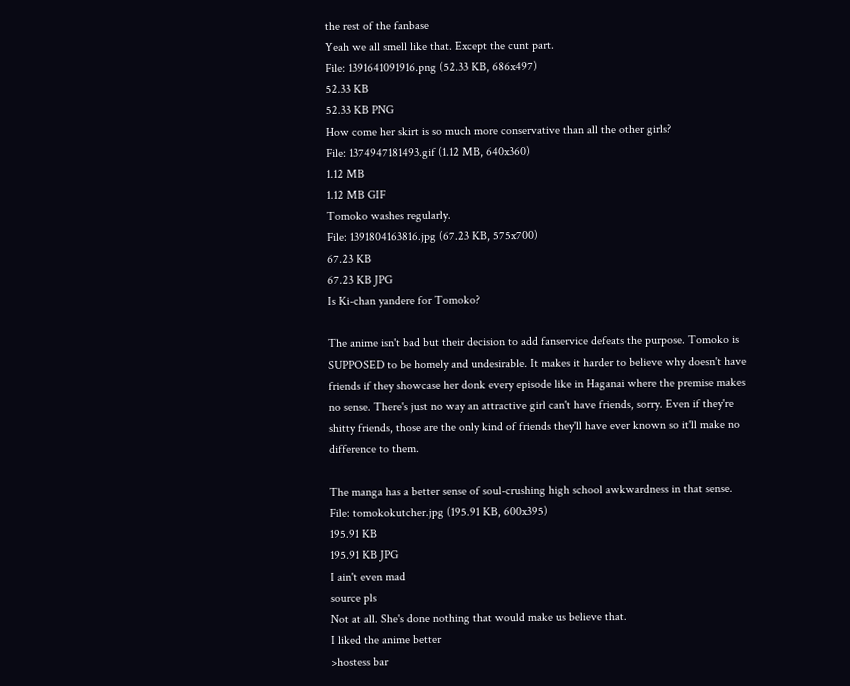the rest of the fanbase
Yeah we all smell like that. Except the cunt part.
File: 1391641091916.png (52.33 KB, 686x497)
52.33 KB
52.33 KB PNG
How come her skirt is so much more conservative than all the other girls?
File: 1374947181493.gif (1.12 MB, 640x360)
1.12 MB
1.12 MB GIF
Tomoko washes regularly.
File: 1391804163816.jpg (67.23 KB, 575x700)
67.23 KB
67.23 KB JPG
Is Ki-chan yandere for Tomoko?

The anime isn't bad but their decision to add fanservice defeats the purpose. Tomoko is SUPPOSED to be homely and undesirable. It makes it harder to believe why doesn't have friends if they showcase her donk every episode like in Haganai where the premise makes no sense. There's just no way an attractive girl can't have friends, sorry. Even if they're shitty friends, those are the only kind of friends they'll have ever known so it'll make no difference to them.

The manga has a better sense of soul-crushing high school awkwardness in that sense.
File: tomokokutcher.jpg (195.91 KB, 600x395)
195.91 KB
195.91 KB JPG
I ain't even mad
source pls
Not at all. She's done nothing that would make us believe that.
I liked the anime better
>hostess bar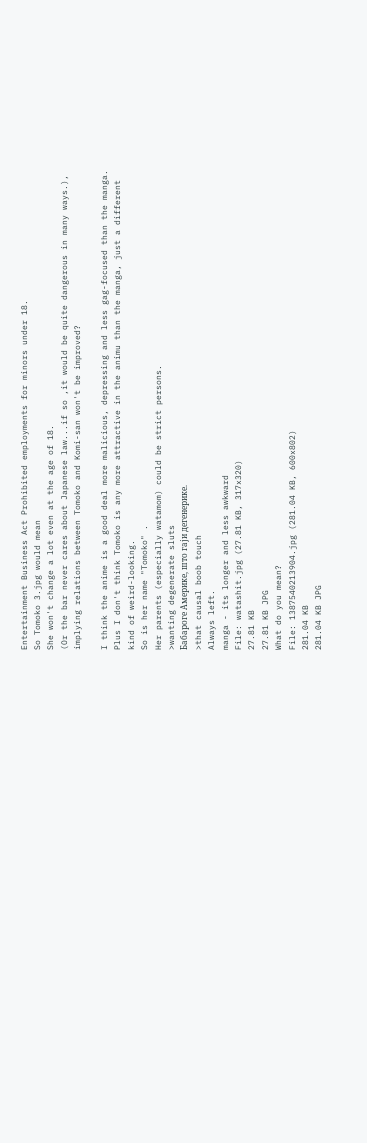Entertainment Business Act Prohibited employments for minors under 18.
So Tomoko 3.jpg would mean
She won't change a lot even at the age of 18.
(Or the bar never cares about Japanese law...if so ,it would be quite dangerous in many ways.),
implying relations between Tomoko and Komi-san won't be improved?

I think the anime is a good deal more malicious, depressing and less gag-focused than the manga. Plus I don't think Tomoko is any more attractive in the animu than the manga, just a different kind of weird-looking.
So is her name "Tomoko" .
Her parents (especially watamom) could be strict persons.
>wanting degenerate sluts
Бабароге Америке, што гаји дегенерике.
>that causal boob touch
Always left.
manga - its longer and less awkward
File: watashit.jpg (27.81 KB, 317x320)
27.81 KB
27.81 KB JPG
What do you mean?
File: 1387540213904.jpg (281.04 KB, 600x802)
281.04 KB
281.04 KB JPG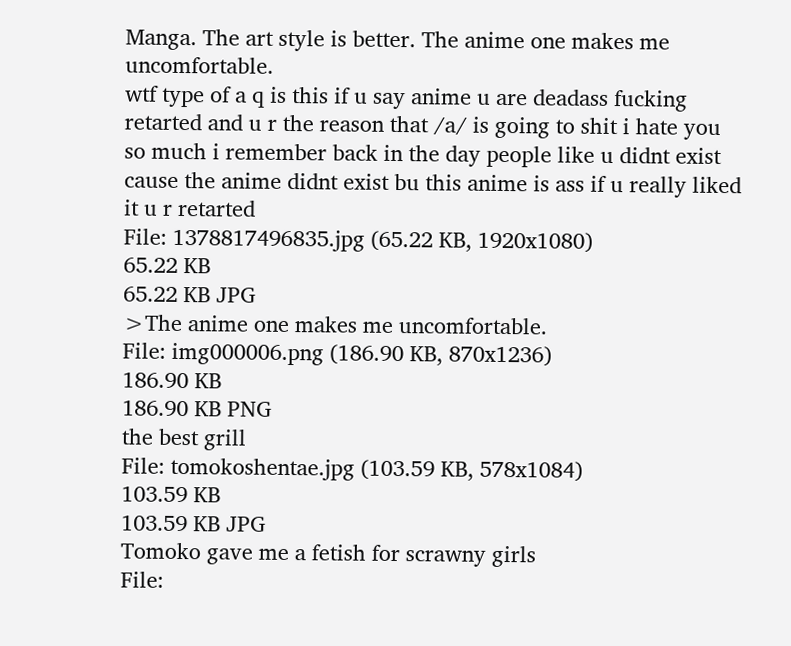Manga. The art style is better. The anime one makes me uncomfortable.
wtf type of a q is this if u say anime u are deadass fucking retarted and u r the reason that /a/ is going to shit i hate you so much i remember back in the day people like u didnt exist cause the anime didnt exist bu this anime is ass if u really liked it u r retarted
File: 1378817496835.jpg (65.22 KB, 1920x1080)
65.22 KB
65.22 KB JPG
>The anime one makes me uncomfortable.
File: img000006.png (186.90 KB, 870x1236)
186.90 KB
186.90 KB PNG
the best grill
File: tomokoshentae.jpg (103.59 KB, 578x1084)
103.59 KB
103.59 KB JPG
Tomoko gave me a fetish for scrawny girls
File: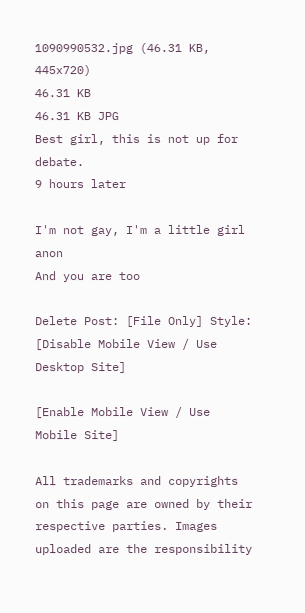1090990532.jpg (46.31 KB, 445x720)
46.31 KB
46.31 KB JPG
Best girl, this is not up for debate.
9 hours later

I'm not gay, I'm a little girl anon
And you are too

Delete Post: [File Only] Style:
[Disable Mobile View / Use Desktop Site]

[Enable Mobile View / Use Mobile Site]

All trademarks and copyrights on this page are owned by their respective parties. Images uploaded are the responsibility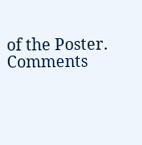of the Poster. Comments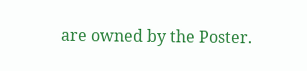are owned by the Poster.